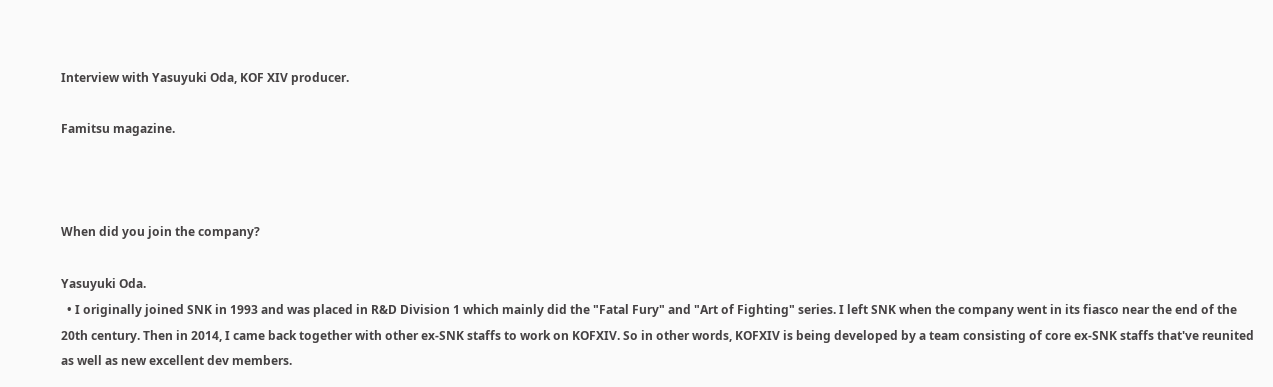Interview with Yasuyuki Oda, KOF XIV producer.

Famitsu magazine.



When did you join the company?

Yasuyuki Oda.
  • I originally joined SNK in 1993 and was placed in R&D Division 1 which mainly did the "Fatal Fury" and "Art of Fighting" series. I left SNK when the company went in its fiasco near the end of the 20th century. Then in 2014, I came back together with other ex-SNK staffs to work on KOFXIV. So in other words, KOFXIV is being developed by a team consisting of core ex-SNK staffs that've reunited as well as new excellent dev members.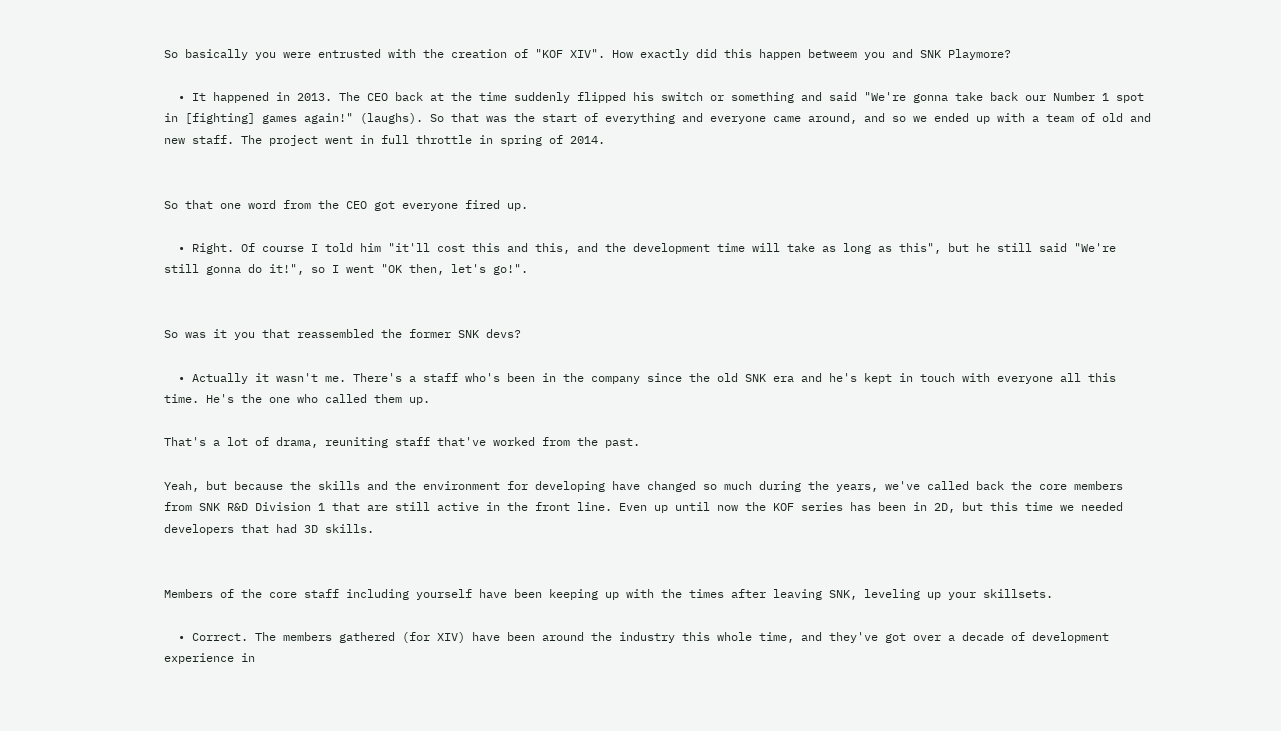So basically you were entrusted with the creation of "KOF XIV". How exactly did this happen betweem you and SNK Playmore?

  • It happened in 2013. The CEO back at the time suddenly flipped his switch or something and said "We're gonna take back our Number 1 spot in [fighting] games again!" (laughs). So that was the start of everything and everyone came around, and so we ended up with a team of old and new staff. The project went in full throttle in spring of 2014.


So that one word from the CEO got everyone fired up.

  • Right. Of course I told him "it'll cost this and this, and the development time will take as long as this", but he still said "We're still gonna do it!", so I went "OK then, let's go!".


So was it you that reassembled the former SNK devs?

  • Actually it wasn't me. There's a staff who's been in the company since the old SNK era and he's kept in touch with everyone all this time. He's the one who called them up.

That's a lot of drama, reuniting staff that've worked from the past.

Yeah, but because the skills and the environment for developing have changed so much during the years, we've called back the core members from SNK R&D Division 1 that are still active in the front line. Even up until now the KOF series has been in 2D, but this time we needed developers that had 3D skills.


Members of the core staff including yourself have been keeping up with the times after leaving SNK, leveling up your skillsets.

  • Correct. The members gathered (for XIV) have been around the industry this whole time, and they've got over a decade of development experience in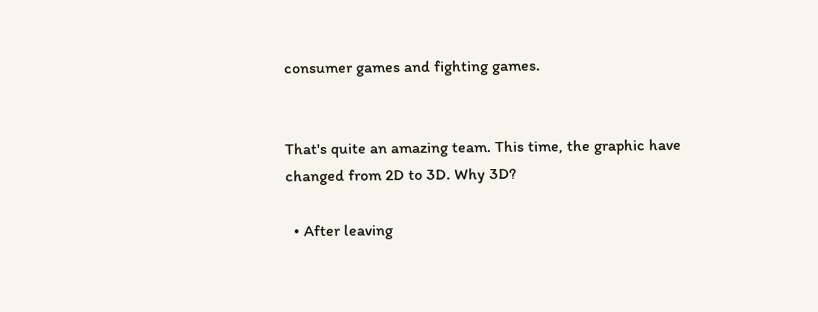consumer games and fighting games.


That's quite an amazing team. This time, the graphic have changed from 2D to 3D. Why 3D?

  • After leaving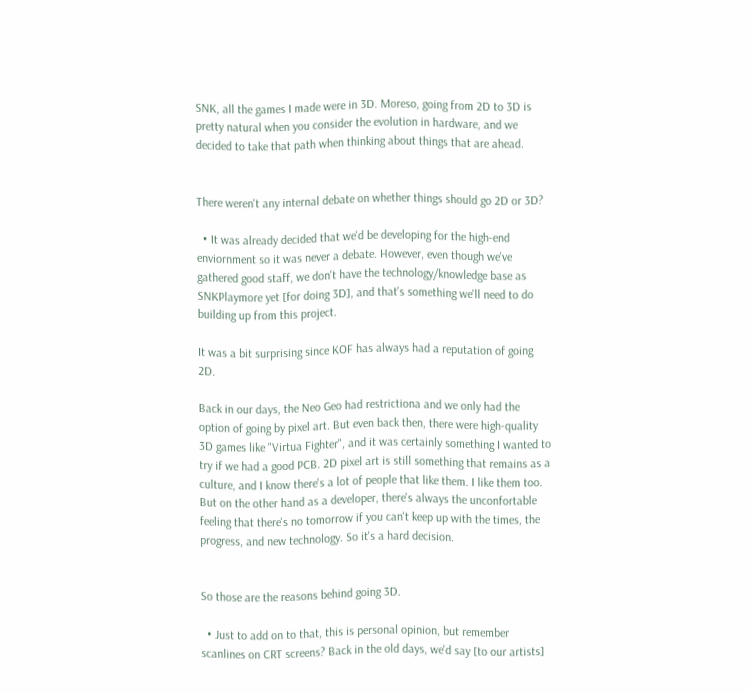SNK, all the games I made were in 3D. Moreso, going from 2D to 3D is pretty natural when you consider the evolution in hardware, and we decided to take that path when thinking about things that are ahead.


There weren't any internal debate on whether things should go 2D or 3D?

  • It was already decided that we'd be developing for the high-end enviornment so it was never a debate. However, even though we've gathered good staff, we don't have the technology/knowledge base as SNKPlaymore yet [for doing 3D], and that's something we'll need to do building up from this project.

It was a bit surprising since KOF has always had a reputation of going 2D.

Back in our days, the Neo Geo had restrictiona and we only had the option of going by pixel art. But even back then, there were high-quality 3D games like "Virtua Fighter", and it was certainly something I wanted to try if we had a good PCB. 2D pixel art is still something that remains as a culture, and I know there's a lot of people that like them. I like them too. But on the other hand as a developer, there's always the unconfortable feeling that there's no tomorrow if you can't keep up with the times, the progress, and new technology. So it's a hard decision.


So those are the reasons behind going 3D.

  • Just to add on to that, this is personal opinion, but remember scanlines on CRT screens? Back in the old days, we'd say [to our artists]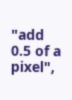"add 0.5 of a pixel",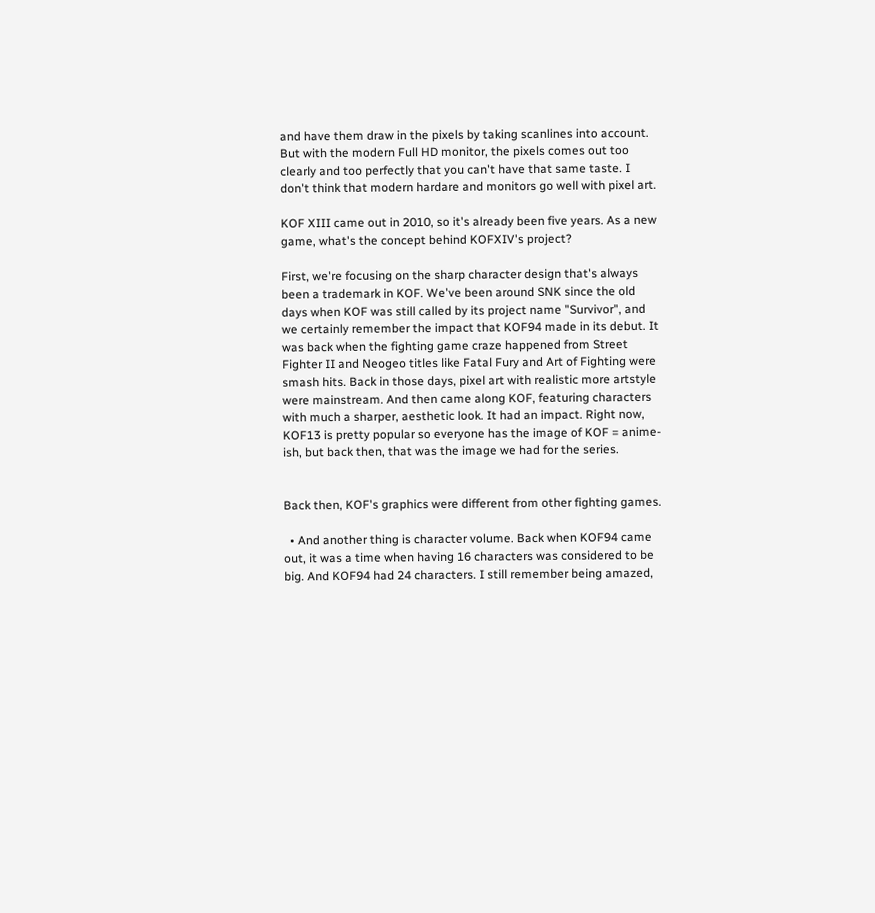and have them draw in the pixels by taking scanlines into account. But with the modern Full HD monitor, the pixels comes out too clearly and too perfectly that you can't have that same taste. I don't think that modern hardare and monitors go well with pixel art.

KOF XIII came out in 2010, so it's already been five years. As a new game, what's the concept behind KOFXIV's project?

First, we're focusing on the sharp character design that's always been a trademark in KOF. We've been around SNK since the old days when KOF was still called by its project name "Survivor", and we certainly remember the impact that KOF94 made in its debut. It was back when the fighting game craze happened from Street Fighter II and Neogeo titles like Fatal Fury and Art of Fighting were smash hits. Back in those days, pixel art with realistic more artstyle were mainstream. And then came along KOF, featuring characters with much a sharper, aesthetic look. It had an impact. Right now, KOF13 is pretty popular so everyone has the image of KOF = anime-ish, but back then, that was the image we had for the series.


Back then, KOF's graphics were different from other fighting games.

  • And another thing is character volume. Back when KOF94 came out, it was a time when having 16 characters was considered to be big. And KOF94 had 24 characters. I still remember being amazed,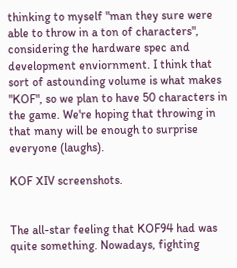thinking to myself "man they sure were able to throw in a ton of characters", considering the hardware spec and development enviornment. I think that sort of astounding volume is what makes "KOF", so we plan to have 50 characters in the game. We're hoping that throwing in that many will be enough to surprise everyone (laughs).

KOF XIV screenshots.


The all-star feeling that KOF94 had was quite something. Nowadays, fighting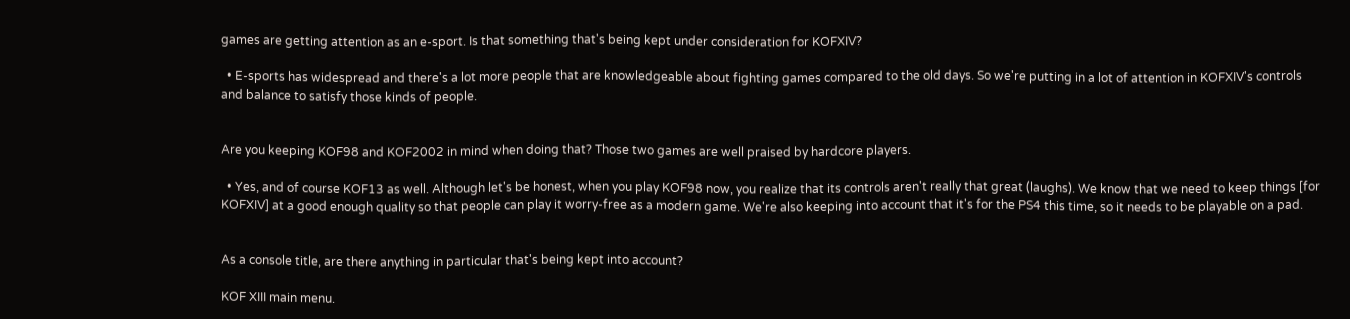games are getting attention as an e-sport. Is that something that's being kept under consideration for KOFXIV?

  • E-sports has widespread and there's a lot more people that are knowledgeable about fighting games compared to the old days. So we're putting in a lot of attention in KOFXIV's controls and balance to satisfy those kinds of people.


Are you keeping KOF98 and KOF2002 in mind when doing that? Those two games are well praised by hardcore players.

  • Yes, and of course KOF13 as well. Although let's be honest, when you play KOF98 now, you realize that its controls aren't really that great (laughs). We know that we need to keep things [for KOFXIV] at a good enough quality so that people can play it worry-free as a modern game. We're also keeping into account that it's for the PS4 this time, so it needs to be playable on a pad.


As a console title, are there anything in particular that's being kept into account?

KOF XIII main menu.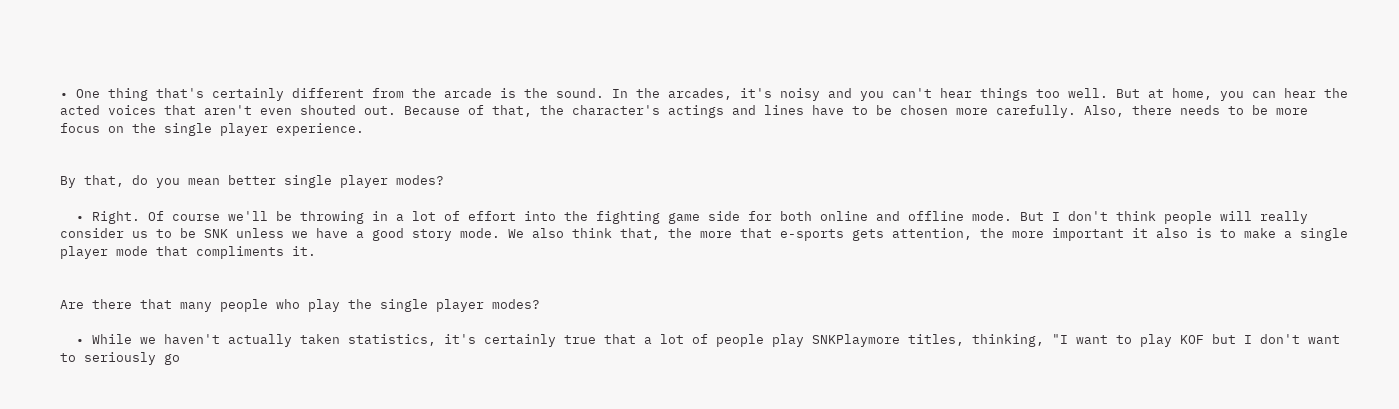• One thing that's certainly different from the arcade is the sound. In the arcades, it's noisy and you can't hear things too well. But at home, you can hear the acted voices that aren't even shouted out. Because of that, the character's actings and lines have to be chosen more carefully. Also, there needs to be more focus on the single player experience.


By that, do you mean better single player modes?

  • Right. Of course we'll be throwing in a lot of effort into the fighting game side for both online and offline mode. But I don't think people will really consider us to be SNK unless we have a good story mode. We also think that, the more that e-sports gets attention, the more important it also is to make a single player mode that compliments it.


Are there that many people who play the single player modes?

  • While we haven't actually taken statistics, it's certainly true that a lot of people play SNKPlaymore titles, thinking, "I want to play KOF but I don't want to seriously go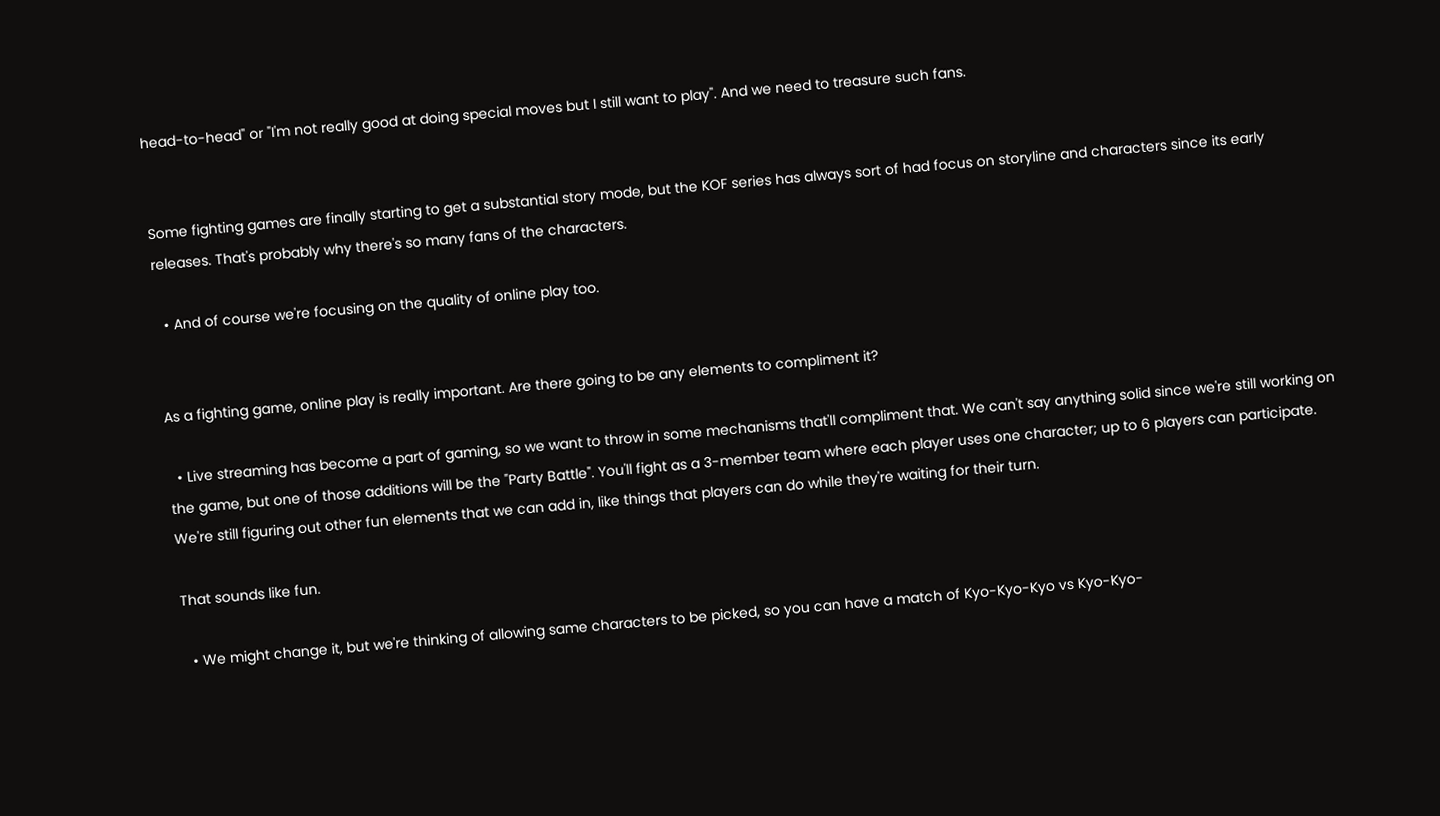head-to-head" or "I'm not really good at doing special moves but I still want to play". And we need to treasure such fans.


Some fighting games are finally starting to get a substantial story mode, but the KOF series has always sort of had focus on storyline and characters since its early releases. That's probably why there's so many fans of the characters.

  • And of course we're focusing on the quality of online play too.


As a fighting game, online play is really important. Are there going to be any elements to compliment it?

  • Live streaming has become a part of gaming, so we want to throw in some mechanisms that'll compliment that. We can't say anything solid since we're still working on the game, but one of those additions will be the "Party Battle". You'll fight as a 3-member team where each player uses one character; up to 6 players can participate. We're still figuring out other fun elements that we can add in, like things that players can do while they're waiting for their turn.

That sounds like fun.

  • We might change it, but we're thinking of allowing same characters to be picked, so you can have a match of Kyo-Kyo-Kyo vs Kyo-Kyo-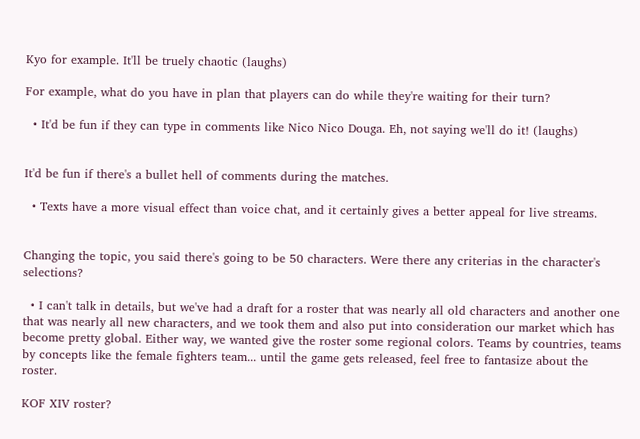Kyo for example. It'll be truely chaotic (laughs)

For example, what do you have in plan that players can do while they're waiting for their turn?

  • It'd be fun if they can type in comments like Nico Nico Douga. Eh, not saying we'll do it! (laughs)


It'd be fun if there's a bullet hell of comments during the matches.

  • Texts have a more visual effect than voice chat, and it certainly gives a better appeal for live streams.


Changing the topic, you said there's going to be 50 characters. Were there any criterias in the character's selections?

  • I can't talk in details, but we've had a draft for a roster that was nearly all old characters and another one that was nearly all new characters, and we took them and also put into consideration our market which has become pretty global. Either way, we wanted give the roster some regional colors. Teams by countries, teams by concepts like the female fighters team... until the game gets released, feel free to fantasize about the roster.

KOF XIV roster?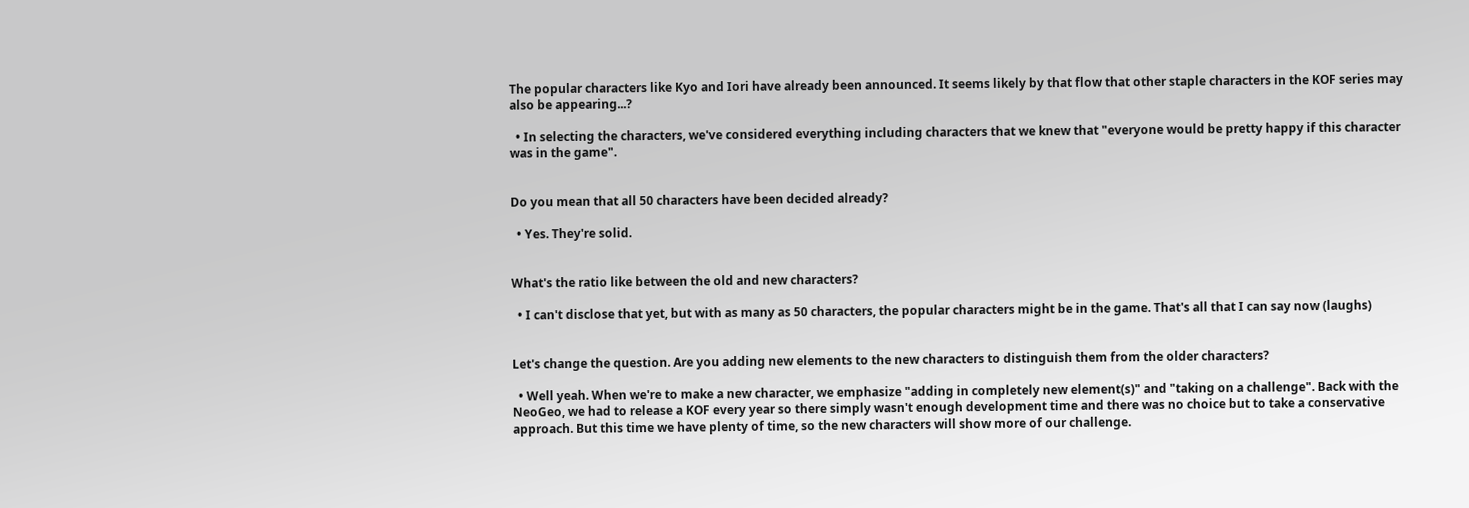The popular characters like Kyo and Iori have already been announced. It seems likely by that flow that other staple characters in the KOF series may also be appearing...?

  • In selecting the characters, we've considered everything including characters that we knew that "everyone would be pretty happy if this character was in the game".


Do you mean that all 50 characters have been decided already?

  • Yes. They're solid.


What's the ratio like between the old and new characters?

  • I can't disclose that yet, but with as many as 50 characters, the popular characters might be in the game. That's all that I can say now (laughs)


Let's change the question. Are you adding new elements to the new characters to distinguish them from the older characters?

  • Well yeah. When we're to make a new character, we emphasize "adding in completely new element(s)" and "taking on a challenge". Back with the NeoGeo, we had to release a KOF every year so there simply wasn't enough development time and there was no choice but to take a conservative approach. But this time we have plenty of time, so the new characters will show more of our challenge.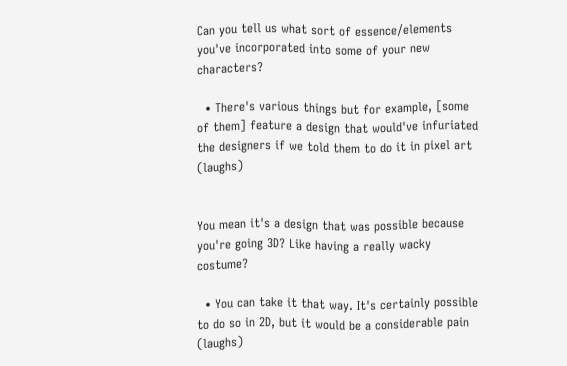Can you tell us what sort of essence/elements you've incorporated into some of your new characters?

  • There's various things but for example, [some of them] feature a design that would've infuriated the designers if we told them to do it in pixel art (laughs)


You mean it's a design that was possible because you're going 3D? Like having a really wacky costume?

  • You can take it that way. It's certainly possible to do so in 2D, but it would be a considerable pain (laughs)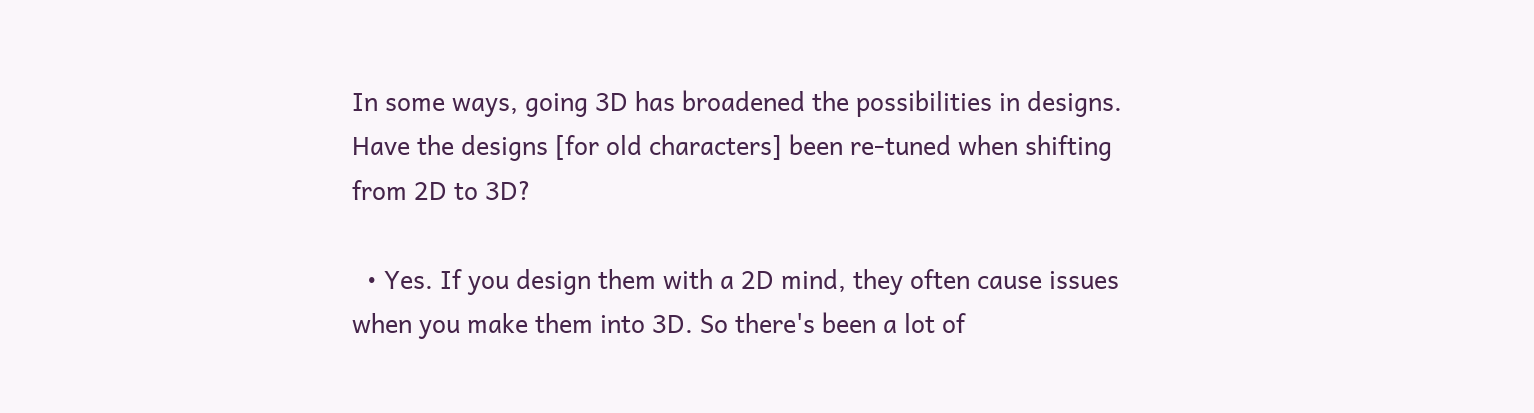In some ways, going 3D has broadened the possibilities in designs. Have the designs [for old characters] been re-tuned when shifting from 2D to 3D?

  • Yes. If you design them with a 2D mind, they often cause issues when you make them into 3D. So there's been a lot of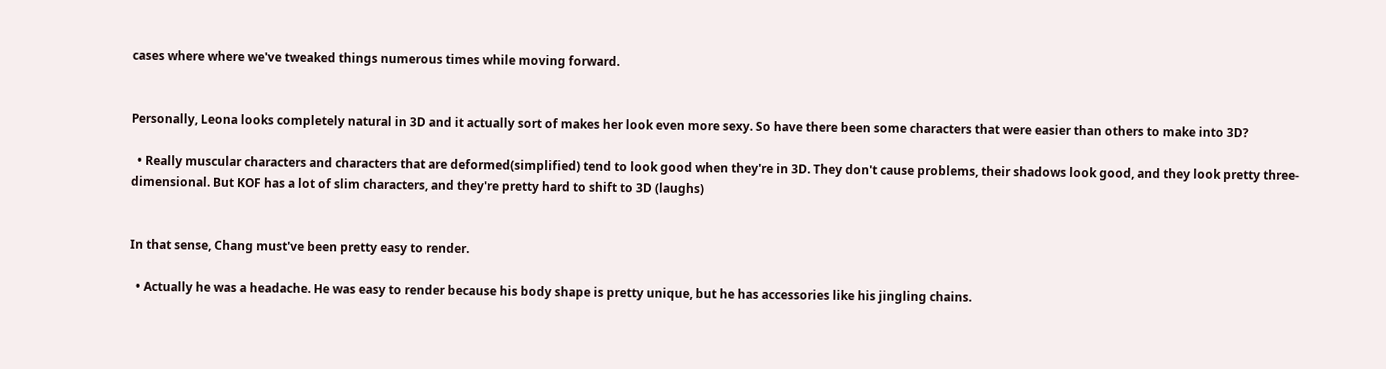cases where where we've tweaked things numerous times while moving forward.


Personally, Leona looks completely natural in 3D and it actually sort of makes her look even more sexy. So have there been some characters that were easier than others to make into 3D?

  • Really muscular characters and characters that are deformed(simplified) tend to look good when they're in 3D. They don't cause problems, their shadows look good, and they look pretty three-dimensional. But KOF has a lot of slim characters, and they're pretty hard to shift to 3D (laughs)


In that sense, Chang must've been pretty easy to render.

  • Actually he was a headache. He was easy to render because his body shape is pretty unique, but he has accessories like his jingling chains.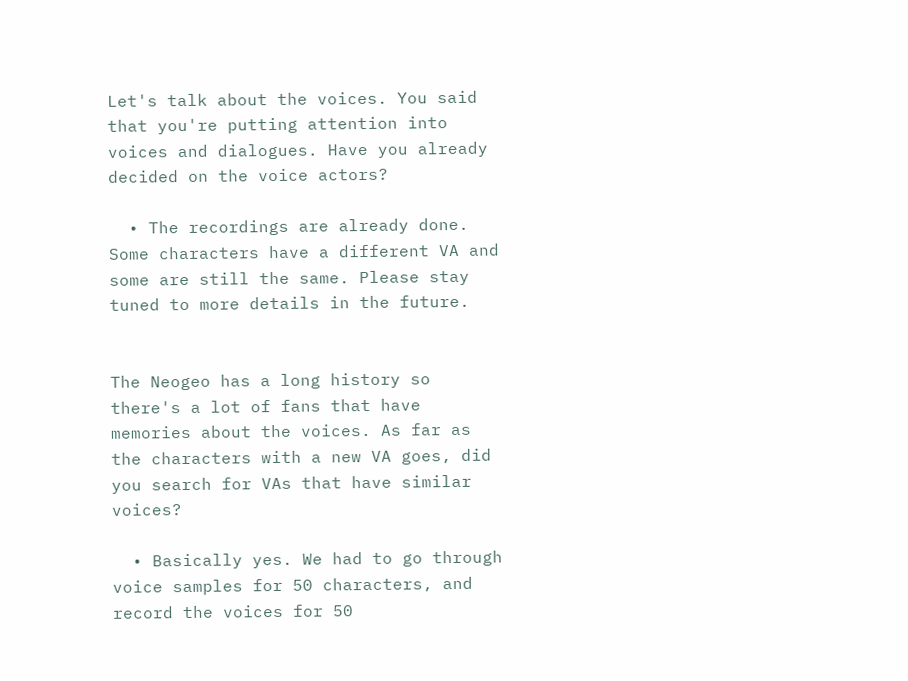Let's talk about the voices. You said that you're putting attention into voices and dialogues. Have you already decided on the voice actors?

  • The recordings are already done. Some characters have a different VA and some are still the same. Please stay tuned to more details in the future.


The Neogeo has a long history so there's a lot of fans that have memories about the voices. As far as the characters with a new VA goes, did you search for VAs that have similar voices?

  • Basically yes. We had to go through voice samples for 50 characters, and record the voices for 50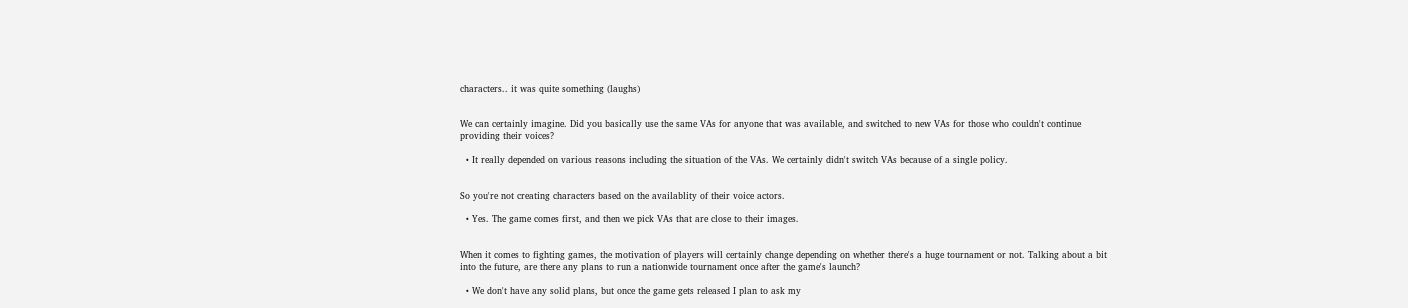characters.. it was quite something (laughs)


We can certainly imagine. Did you basically use the same VAs for anyone that was available, and switched to new VAs for those who couldn't continue providing their voices?

  • It really depended on various reasons including the situation of the VAs. We certainly didn't switch VAs because of a single policy.


So you're not creating characters based on the availablity of their voice actors.

  • Yes. The game comes first, and then we pick VAs that are close to their images.


When it comes to fighting games, the motivation of players will certainly change depending on whether there's a huge tournament or not. Talking about a bit into the future, are there any plans to run a nationwide tournament once after the game's launch?

  • We don't have any solid plans, but once the game gets released I plan to ask my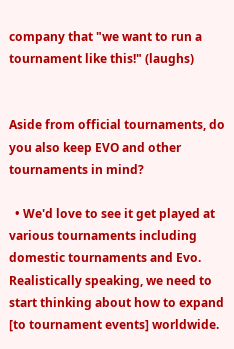company that "we want to run a tournament like this!" (laughs)


Aside from official tournaments, do you also keep EVO and other tournaments in mind?

  • We'd love to see it get played at various tournaments including domestic tournaments and Evo. Realistically speaking, we need to start thinking about how to expand [to tournament events] worldwide.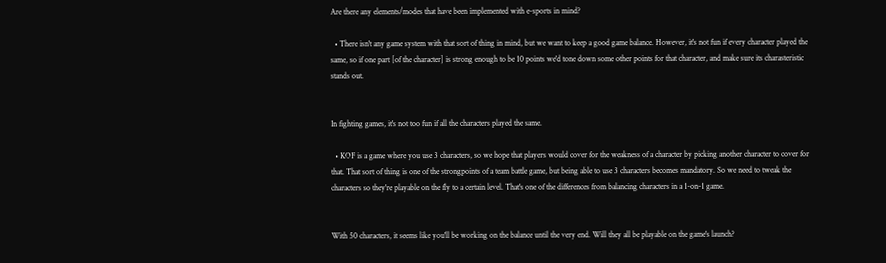Are there any elements/modes that have been implemented with e-sports in mind?

  • There isn't any game system with that sort of thing in mind, but we want to keep a good game balance. However, it's not fun if every character played the same, so if one part [of the character] is strong enough to be 10 points we'd tone down some other points for that character, and make sure its charasteristic stands out.


In fighting games, it's not too fun if all the characters played the same.

  • KOF is a game where you use 3 characters, so we hope that players would cover for the weakness of a character by picking another character to cover for that. That sort of thing is one of the strongpoints of a team battle game, but being able to use 3 characters becomes mandatory. So we need to tweak the characters so they're playable on the fly to a certain level. That's one of the differences from balancing characters in a 1-on-1 game.


With 50 characters, it seems like you'll be working on the balance until the very end. Will they all be playable on the game's launch?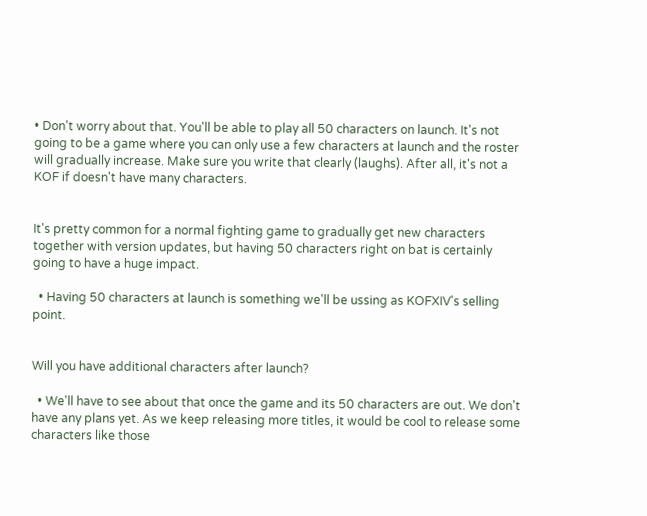• Don't worry about that. You'll be able to play all 50 characters on launch. It's not going to be a game where you can only use a few characters at launch and the roster will gradually increase. Make sure you write that clearly (laughs). After all, it's not a KOF if doesn't have many characters.


It's pretty common for a normal fighting game to gradually get new characters together with version updates, but having 50 characters right on bat is certainly going to have a huge impact.

  • Having 50 characters at launch is something we'll be ussing as KOFXIV's selling point.


Will you have additional characters after launch?

  • We'll have to see about that once the game and its 50 characters are out. We don't have any plans yet. As we keep releasing more titles, it would be cool to release some characters like those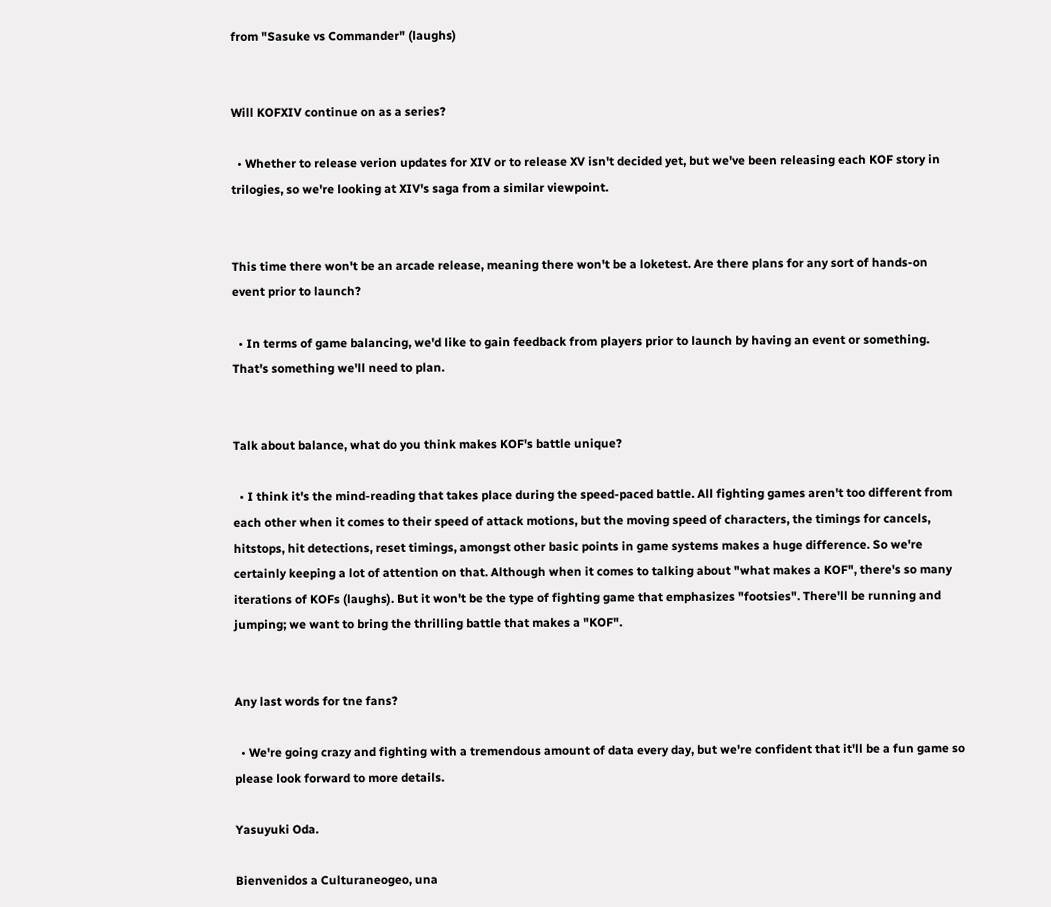from "Sasuke vs Commander" (laughs)


Will KOFXIV continue on as a series?

  • Whether to release verion updates for XIV or to release XV isn't decided yet, but we've been releasing each KOF story in trilogies, so we're looking at XIV's saga from a similar viewpoint.


This time there won't be an arcade release, meaning there won't be a loketest. Are there plans for any sort of hands-on event prior to launch?

  • In terms of game balancing, we'd like to gain feedback from players prior to launch by having an event or something. That's something we'll need to plan.


Talk about balance, what do you think makes KOF's battle unique?

  • I think it's the mind-reading that takes place during the speed-paced battle. All fighting games aren't too different from each other when it comes to their speed of attack motions, but the moving speed of characters, the timings for cancels, hitstops, hit detections, reset timings, amongst other basic points in game systems makes a huge difference. So we're certainly keeping a lot of attention on that. Although when it comes to talking about "what makes a KOF", there's so many iterations of KOFs (laughs). But it won't be the type of fighting game that emphasizes "footsies". There'll be running and jumping; we want to bring the thrilling battle that makes a "KOF".


Any last words for tne fans?

  • We're going crazy and fighting with a tremendous amount of data every day, but we're confident that it'll be a fun game so please look forward to more details.

Yasuyuki Oda.

Bienvenidos a Culturaneogeo, una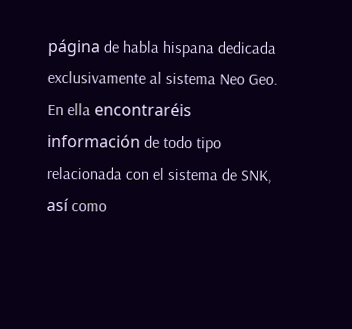página de habla hispana dedicada exclusivamente al sistema Neo Geo. En ella encontraréis información de todo tipo
relacionada con el sistema de SNK, así como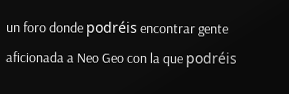un foro donde podréis encontrar gente aficionada a Neo Geo con la que podréis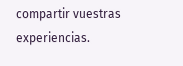compartir vuestras experiencias.